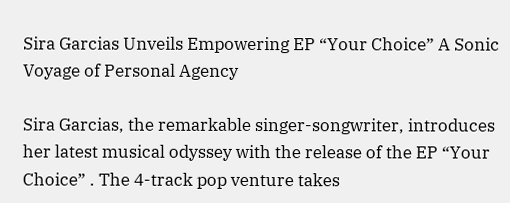Sira Garcias Unveils Empowering EP “Your Choice” A Sonic Voyage of Personal Agency

Sira Garcias, the remarkable singer-songwriter, introduces her latest musical odyssey with the release of the EP “Your Choice” . The 4-track pop venture takes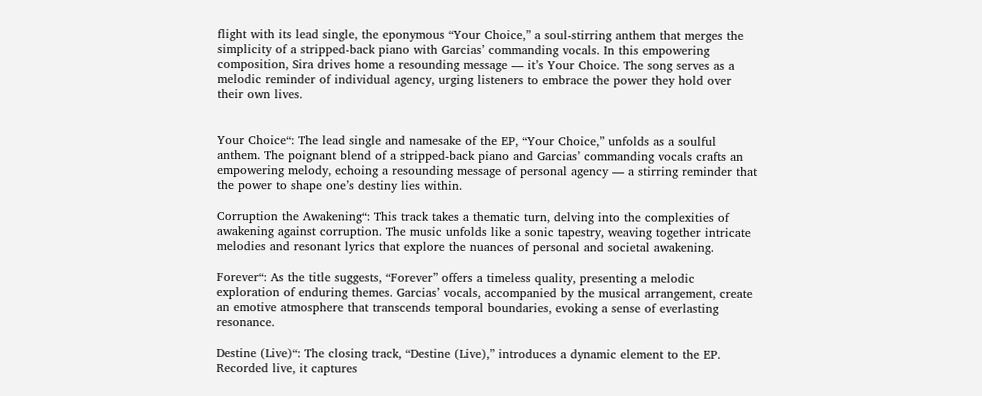flight with its lead single, the eponymous “Your Choice,” a soul-stirring anthem that merges the simplicity of a stripped-back piano with Garcias’ commanding vocals. In this empowering composition, Sira drives home a resounding message — it’s Your Choice. The song serves as a melodic reminder of individual agency, urging listeners to embrace the power they hold over their own lives.


Your Choice“: The lead single and namesake of the EP, “Your Choice,” unfolds as a soulful anthem. The poignant blend of a stripped-back piano and Garcias’ commanding vocals crafts an empowering melody, echoing a resounding message of personal agency — a stirring reminder that the power to shape one’s destiny lies within.

Corruption the Awakening“: This track takes a thematic turn, delving into the complexities of awakening against corruption. The music unfolds like a sonic tapestry, weaving together intricate melodies and resonant lyrics that explore the nuances of personal and societal awakening.

Forever“: As the title suggests, “Forever” offers a timeless quality, presenting a melodic exploration of enduring themes. Garcias’ vocals, accompanied by the musical arrangement, create an emotive atmosphere that transcends temporal boundaries, evoking a sense of everlasting resonance.

Destine (Live)“: The closing track, “Destine (Live),” introduces a dynamic element to the EP. Recorded live, it captures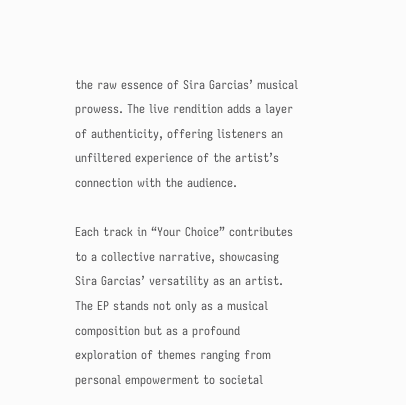the raw essence of Sira Garcias’ musical prowess. The live rendition adds a layer of authenticity, offering listeners an unfiltered experience of the artist’s connection with the audience.

Each track in “Your Choice” contributes to a collective narrative, showcasing Sira Garcias’ versatility as an artist. The EP stands not only as a musical composition but as a profound exploration of themes ranging from personal empowerment to societal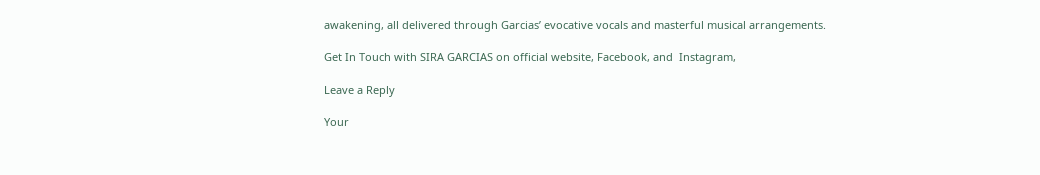awakening, all delivered through Garcias’ evocative vocals and masterful musical arrangements.

Get In Touch with SIRA GARCIAS on official website, Facebook, and  Instagram,

Leave a Reply

Your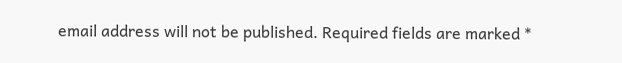email address will not be published. Required fields are marked *